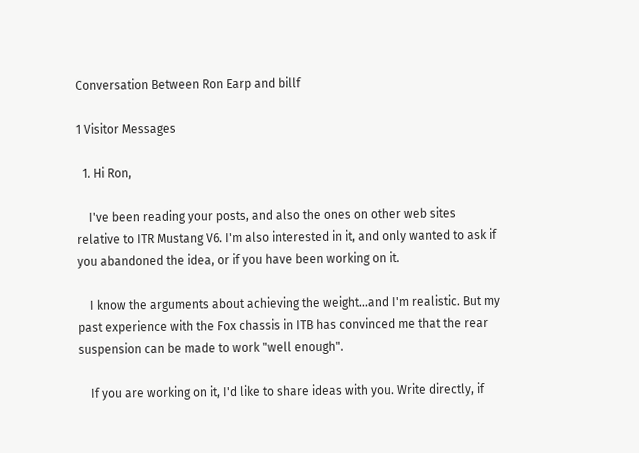Conversation Between Ron Earp and billf

1 Visitor Messages

  1. Hi Ron,

    I've been reading your posts, and also the ones on other web sites relative to ITR Mustang V6. I'm also interested in it, and only wanted to ask if you abandoned the idea, or if you have been working on it.

    I know the arguments about achieving the weight...and I'm realistic. But my past experience with the Fox chassis in ITB has convinced me that the rear suspension can be made to work "well enough".

    If you are working on it, I'd like to share ideas with you. Write directly, if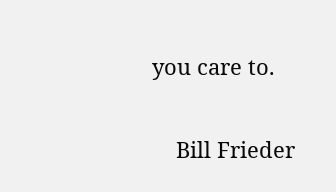you care to.

    Bill Frieder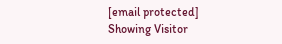[email protected]
Showing Visitor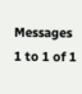Messages 1 to 1 of 1